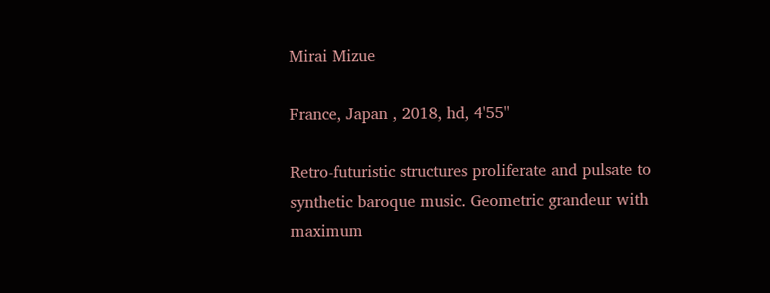Mirai Mizue

France, Japan , 2018, hd, 4'55''

Retro-futuristic structures proliferate and pulsate to synthetic baroque music. Geometric grandeur with maximum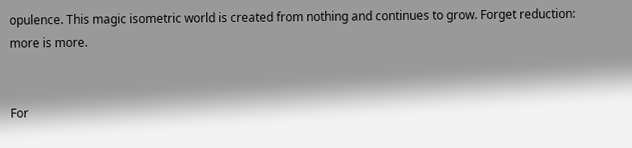opulence. This magic isometric world is created from nothing and continues to grow. Forget reduction: more is more.


For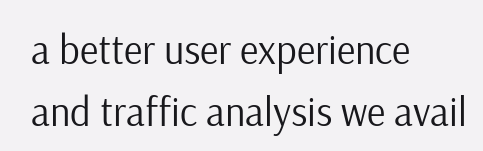a better user experience and traffic analysis we avail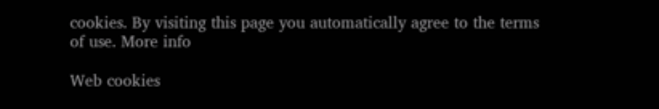cookies. By visiting this page you automatically agree to the terms of use. More info

Web cookies